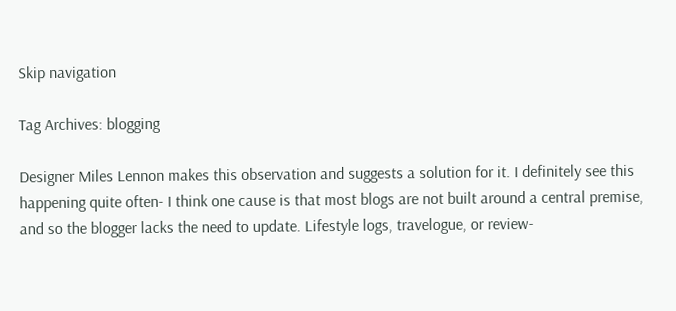Skip navigation

Tag Archives: blogging

Designer Miles Lennon makes this observation and suggests a solution for it. I definitely see this happening quite often- I think one cause is that most blogs are not built around a central premise, and so the blogger lacks the need to update. Lifestyle logs, travelogue, or review-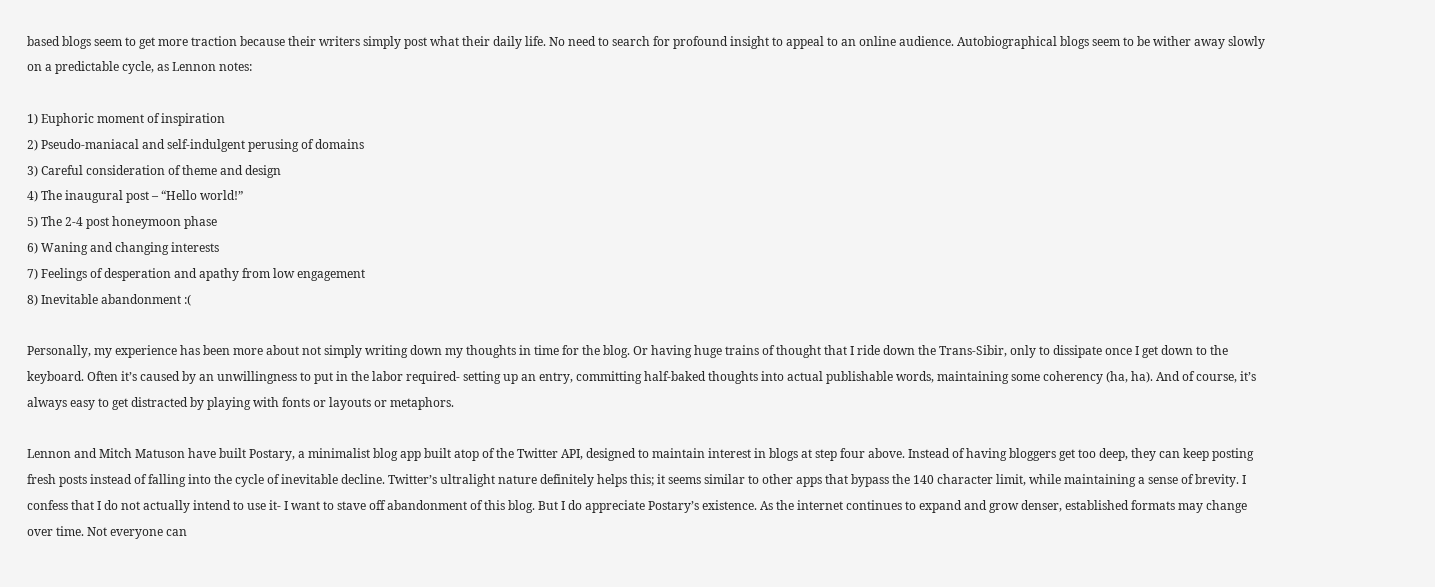based blogs seem to get more traction because their writers simply post what their daily life. No need to search for profound insight to appeal to an online audience. Autobiographical blogs seem to be wither away slowly on a predictable cycle, as Lennon notes:

1) Euphoric moment of inspiration
2) Pseudo-maniacal and self-indulgent perusing of domains
3) Careful consideration of theme and design
4) The inaugural post – “Hello world!”
5) The 2-4 post honeymoon phase
6) Waning and changing interests
7) Feelings of desperation and apathy from low engagement
8) Inevitable abandonment :(

Personally, my experience has been more about not simply writing down my thoughts in time for the blog. Or having huge trains of thought that I ride down the Trans-Sibir, only to dissipate once I get down to the keyboard. Often it’s caused by an unwillingness to put in the labor required- setting up an entry, committing half-baked thoughts into actual publishable words, maintaining some coherency (ha, ha). And of course, it’s always easy to get distracted by playing with fonts or layouts or metaphors.

Lennon and Mitch Matuson have built Postary, a minimalist blog app built atop of the Twitter API, designed to maintain interest in blogs at step four above. Instead of having bloggers get too deep, they can keep posting fresh posts instead of falling into the cycle of inevitable decline. Twitter’s ultralight nature definitely helps this; it seems similar to other apps that bypass the 140 character limit, while maintaining a sense of brevity. I confess that I do not actually intend to use it- I want to stave off abandonment of this blog. But I do appreciate Postary’s existence. As the internet continues to expand and grow denser, established formats may change over time. Not everyone can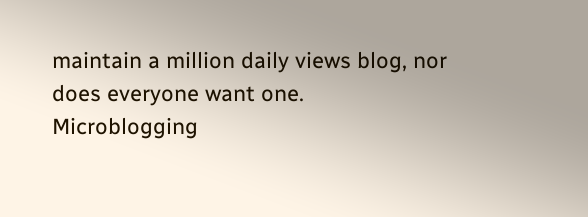maintain a million daily views blog, nor does everyone want one. Microblogging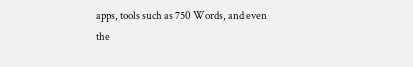apps, tools such as 750 Words, and even the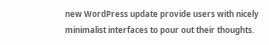new WordPress update provide users with nicely minimalist interfaces to pour out their thoughts.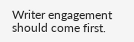Writer engagement should come first.